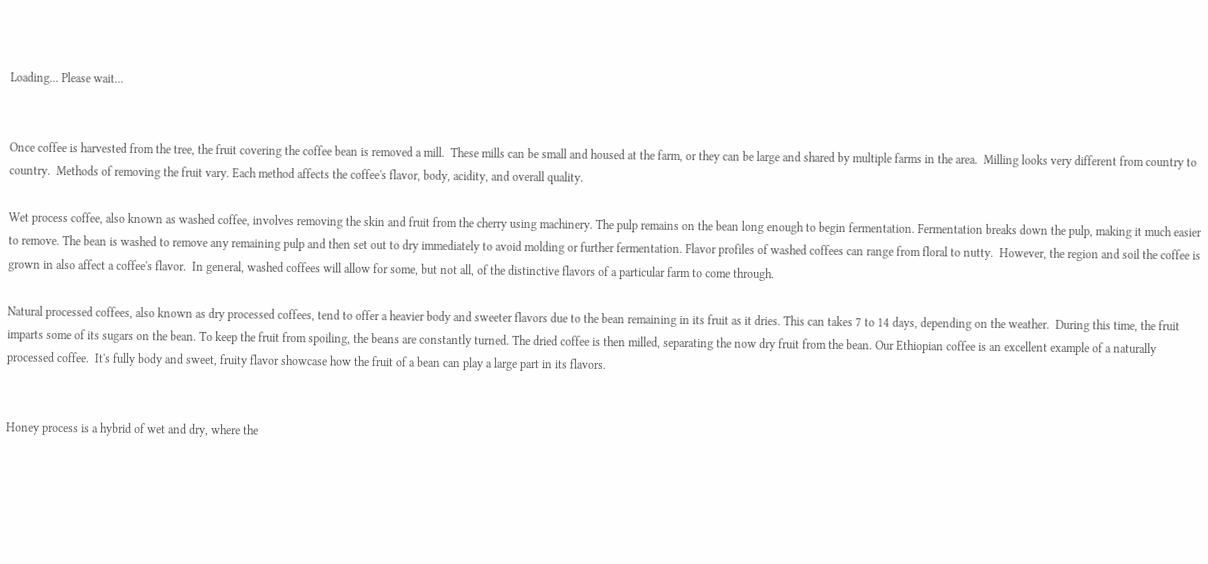Loading... Please wait...


Once coffee is harvested from the tree, the fruit covering the coffee bean is removed a mill.  These mills can be small and housed at the farm, or they can be large and shared by multiple farms in the area.  Milling looks very different from country to country.  Methods of removing the fruit vary. Each method affects the coffee's flavor, body, acidity, and overall quality.

Wet process coffee, also known as washed coffee, involves removing the skin and fruit from the cherry using machinery. The pulp remains on the bean long enough to begin fermentation. Fermentation breaks down the pulp, making it much easier to remove. The bean is washed to remove any remaining pulp and then set out to dry immediately to avoid molding or further fermentation. Flavor profiles of washed coffees can range from floral to nutty.  However, the region and soil the coffee is grown in also affect a coffee's flavor.  In general, washed coffees will allow for some, but not all, of the distinctive flavors of a particular farm to come through.

Natural processed coffees, also known as dry processed coffees, tend to offer a heavier body and sweeter flavors due to the bean remaining in its fruit as it dries. This can takes 7 to 14 days, depending on the weather.  During this time, the fruit imparts some of its sugars on the bean. To keep the fruit from spoiling, the beans are constantly turned. The dried coffee is then milled, separating the now dry fruit from the bean. Our Ethiopian coffee is an excellent example of a naturally processed coffee.  It's fully body and sweet, fruity flavor showcase how the fruit of a bean can play a large part in its flavors.


Honey process is a hybrid of wet and dry, where the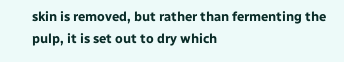skin is removed, but rather than fermenting the pulp, it is set out to dry which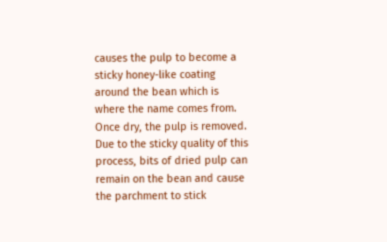causes the pulp to become a sticky honey-like coating around the bean which is where the name comes from.  Once dry, the pulp is removed. Due to the sticky quality of this process, bits of dried pulp can remain on the bean and cause the parchment to stick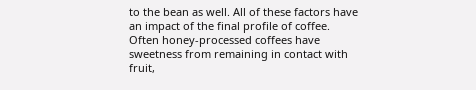to the bean as well. All of these factors have an impact of the final profile of coffee. Often honey-processed coffees have sweetness from remaining in contact with fruit,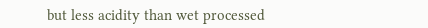but less acidity than wet processed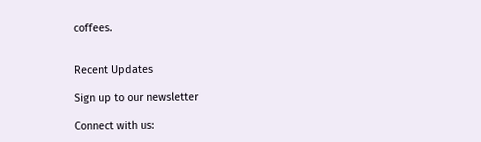coffees.


Recent Updates

Sign up to our newsletter

Connect with us: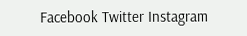Facebook Twitter Instagram